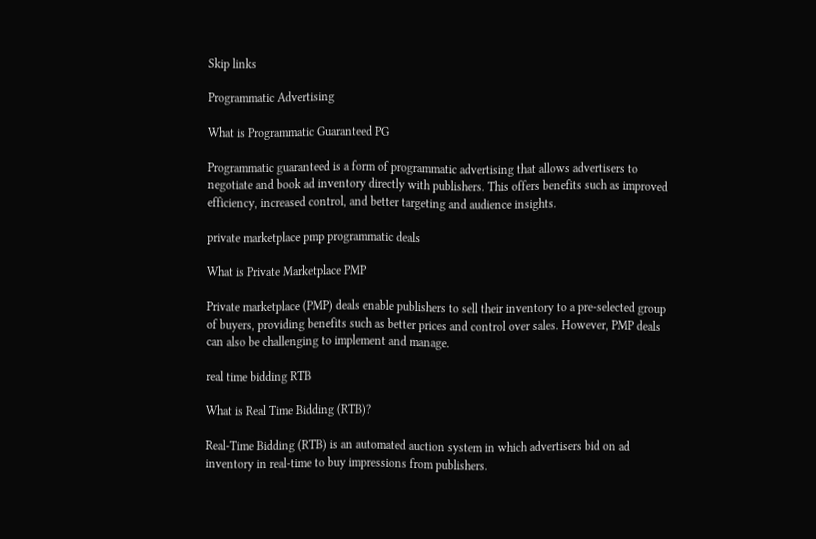Skip links

Programmatic Advertising

What is Programmatic Guaranteed PG

Programmatic guaranteed is a form of programmatic advertising that allows advertisers to negotiate and book ad inventory directly with publishers. This offers benefits such as improved efficiency, increased control, and better targeting and audience insights.

private marketplace pmp programmatic deals

What is Private Marketplace PMP

Private marketplace (PMP) deals enable publishers to sell their inventory to a pre-selected group of buyers, providing benefits such as better prices and control over sales. However, PMP deals can also be challenging to implement and manage.

real time bidding RTB

What is Real Time Bidding (RTB)?

Real-Time Bidding (RTB) is an automated auction system in which advertisers bid on ad inventory in real-time to buy impressions from publishers.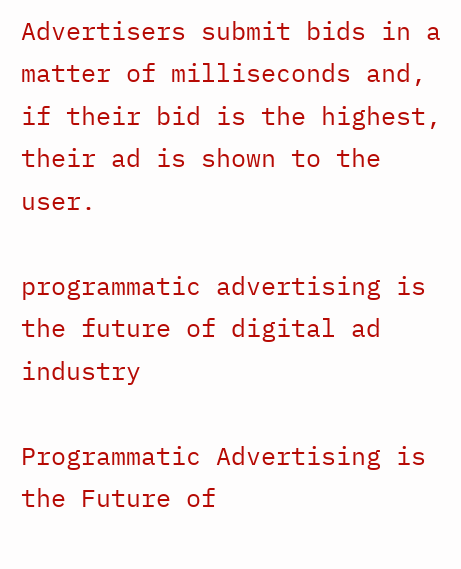Advertisers submit bids in a matter of milliseconds and, if their bid is the highest, their ad is shown to the user.

programmatic advertising is the future of digital ad industry

Programmatic Advertising is the Future of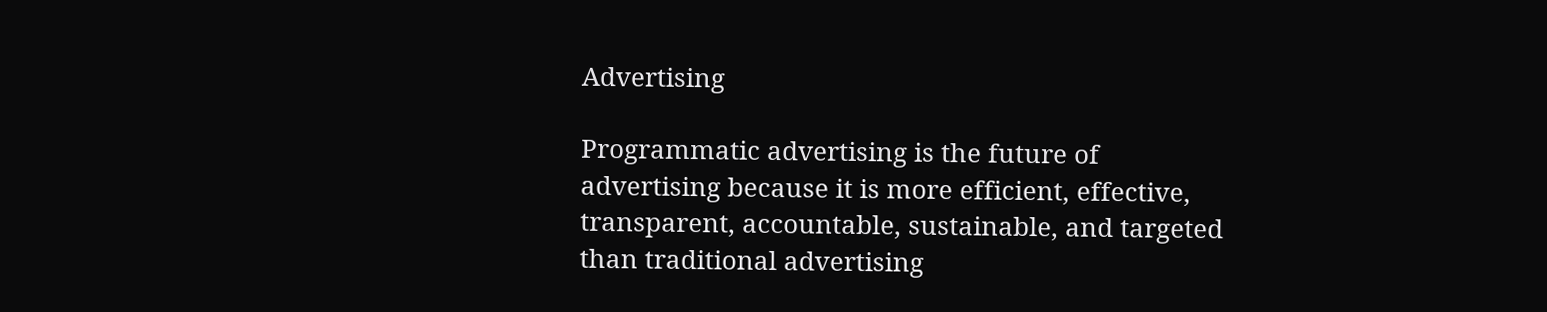Advertising

Programmatic advertising is the future of advertising because it is more efficient, effective, transparent, accountable, sustainable, and targeted than traditional advertising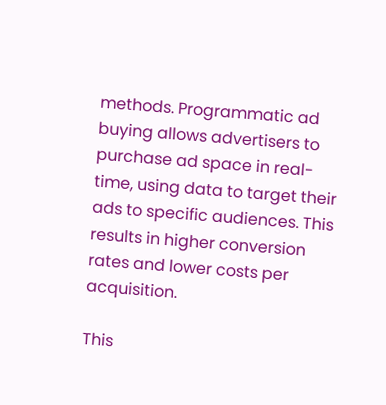methods. Programmatic ad buying allows advertisers to purchase ad space in real-time, using data to target their ads to specific audiences. This results in higher conversion rates and lower costs per acquisition.

This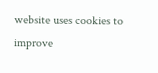website uses cookies to improve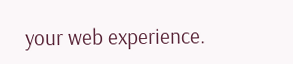your web experience.